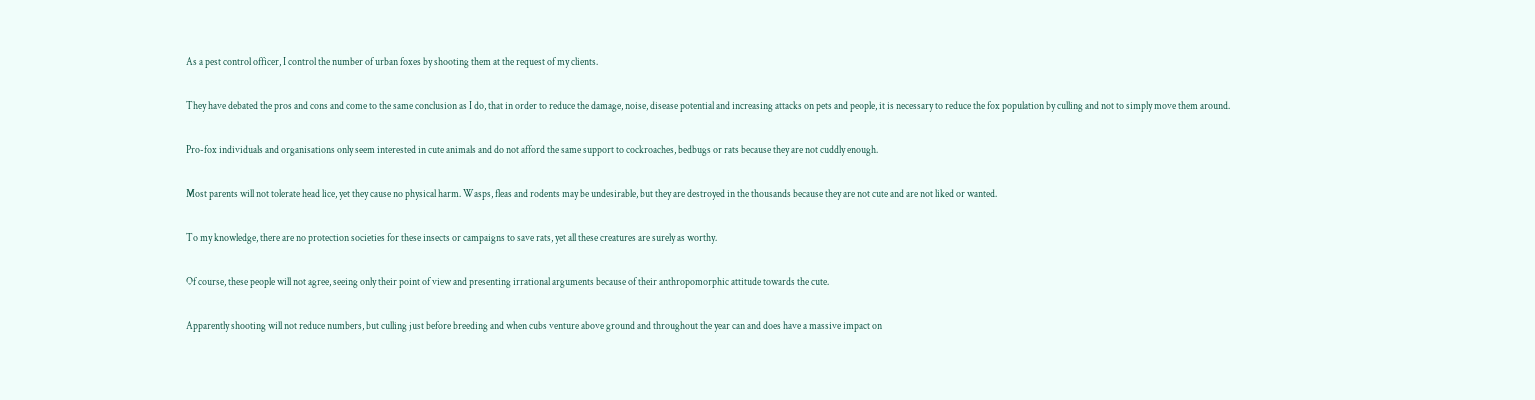As a pest control officer, I control the number of urban foxes by shooting them at the request of my clients.

They have debated the pros and cons and come to the same conclusion as I do, that in order to reduce the damage, noise, disease potential and increasing attacks on pets and people, it is necessary to reduce the fox population by culling and not to simply move them around.

Pro-fox individuals and organisations only seem interested in cute animals and do not afford the same support to cockroaches, bedbugs or rats because they are not cuddly enough.

Most parents will not tolerate head lice, yet they cause no physical harm. Wasps, fleas and rodents may be undesirable, but they are destroyed in the thousands because they are not cute and are not liked or wanted.

To my knowledge, there are no protection societies for these insects or campaigns to save rats, yet all these creatures are surely as worthy.

Of course, these people will not agree, seeing only their point of view and presenting irrational arguments because of their anthropomorphic attitude towards the cute.

Apparently shooting will not reduce numbers, but culling just before breeding and when cubs venture above ground and throughout the year can and does have a massive impact on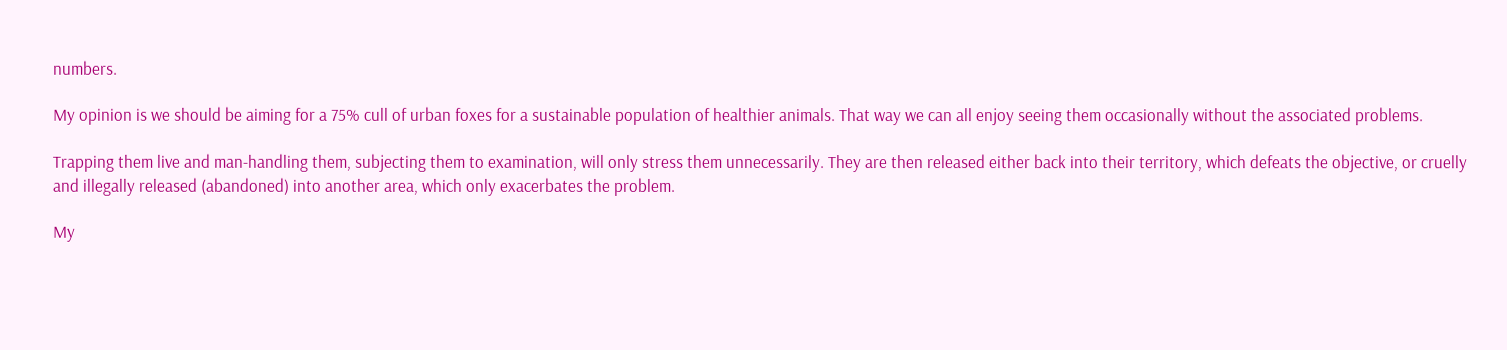numbers.

My opinion is we should be aiming for a 75% cull of urban foxes for a sustainable population of healthier animals. That way we can all enjoy seeing them occasionally without the associated problems.

Trapping them live and man-handling them, subjecting them to examination, will only stress them unnecessarily. They are then released either back into their territory, which defeats the objective, or cruelly and illegally released (abandoned) into another area, which only exacerbates the problem.

My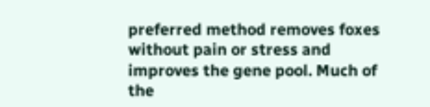preferred method removes foxes without pain or stress and improves the gene pool. Much of the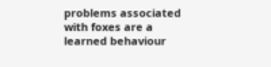problems associated with foxes are a learned behaviour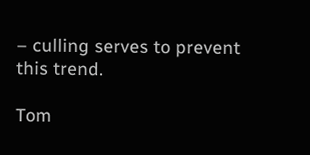– culling serves to prevent this trend.

Tom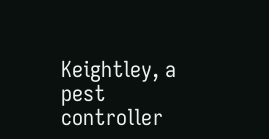Keightley, a pest controller